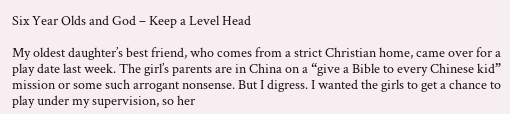Six Year Olds and God – Keep a Level Head

My oldest daughter’s best friend, who comes from a strict Christian home, came over for a play date last week. The girl’s parents are in China on a “give a Bible to every Chinese kid” mission or some such arrogant nonsense. But I digress. I wanted the girls to get a chance to play under my supervision, so her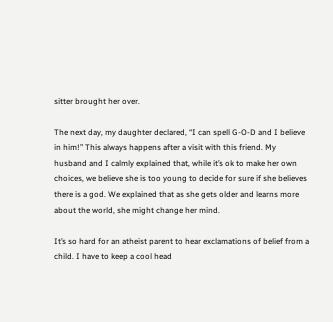sitter brought her over.

The next day, my daughter declared, “I can spell G-O-D and I believe in him!” This always happens after a visit with this friend. My husband and I calmly explained that, while it’s ok to make her own choices, we believe she is too young to decide for sure if she believes there is a god. We explained that as she gets older and learns more about the world, she might change her mind.

It’s so hard for an atheist parent to hear exclamations of belief from a child. I have to keep a cool head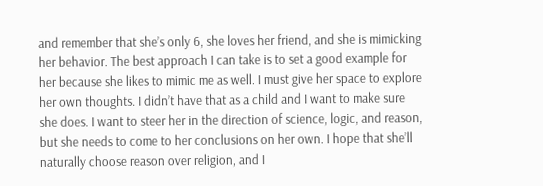and remember that she’s only 6, she loves her friend, and she is mimicking her behavior. The best approach I can take is to set a good example for her because she likes to mimic me as well. I must give her space to explore her own thoughts. I didn’t have that as a child and I want to make sure she does. I want to steer her in the direction of science, logic, and reason, but she needs to come to her conclusions on her own. I hope that she’ll naturally choose reason over religion, and I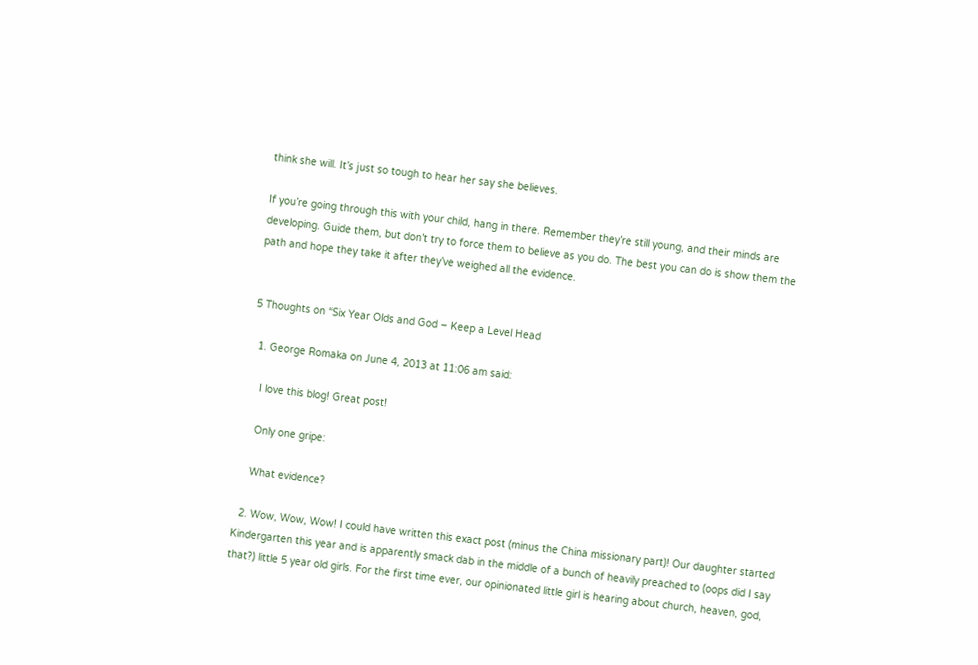think she will. It’s just so tough to hear her say she believes.

If you’re going through this with your child, hang in there. Remember they’re still young, and their minds are developing. Guide them, but don’t try to force them to believe as you do. The best you can do is show them the path and hope they take it after they’ve weighed all the evidence.


5 Thoughts on “Six Year Olds and God – Keep a Level Head

  1. George Romaka on June 4, 2013 at 11:06 am said:

    I love this blog! Great post!

    Only one gripe:

    What evidence?

  2. Wow, Wow, Wow! I could have written this exact post (minus the China missionary part)! Our daughter started Kindergarten this year and is apparently smack dab in the middle of a bunch of heavily preached to (oops did I say that?) little 5 year old girls. For the first time ever, our opinionated little girl is hearing about church, heaven, god,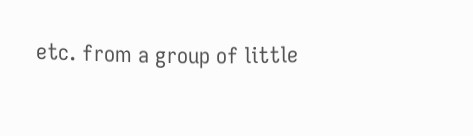etc. from a group of little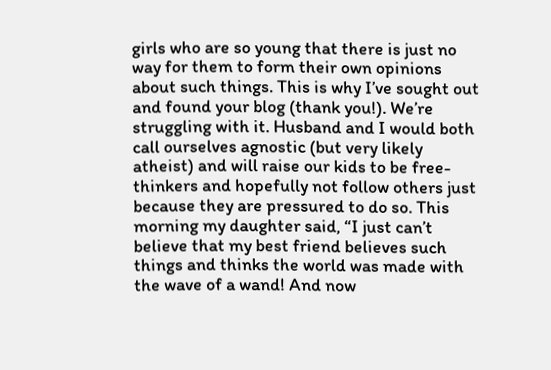girls who are so young that there is just no way for them to form their own opinions about such things. This is why I’ve sought out and found your blog (thank you!). We’re struggling with it. Husband and I would both call ourselves agnostic (but very likely atheist) and will raise our kids to be free-thinkers and hopefully not follow others just because they are pressured to do so. This morning my daughter said, “I just can’t believe that my best friend believes such things and thinks the world was made with the wave of a wand! And now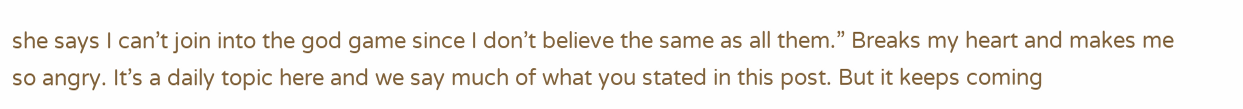she says I can’t join into the god game since I don’t believe the same as all them.” Breaks my heart and makes me so angry. It’s a daily topic here and we say much of what you stated in this post. But it keeps coming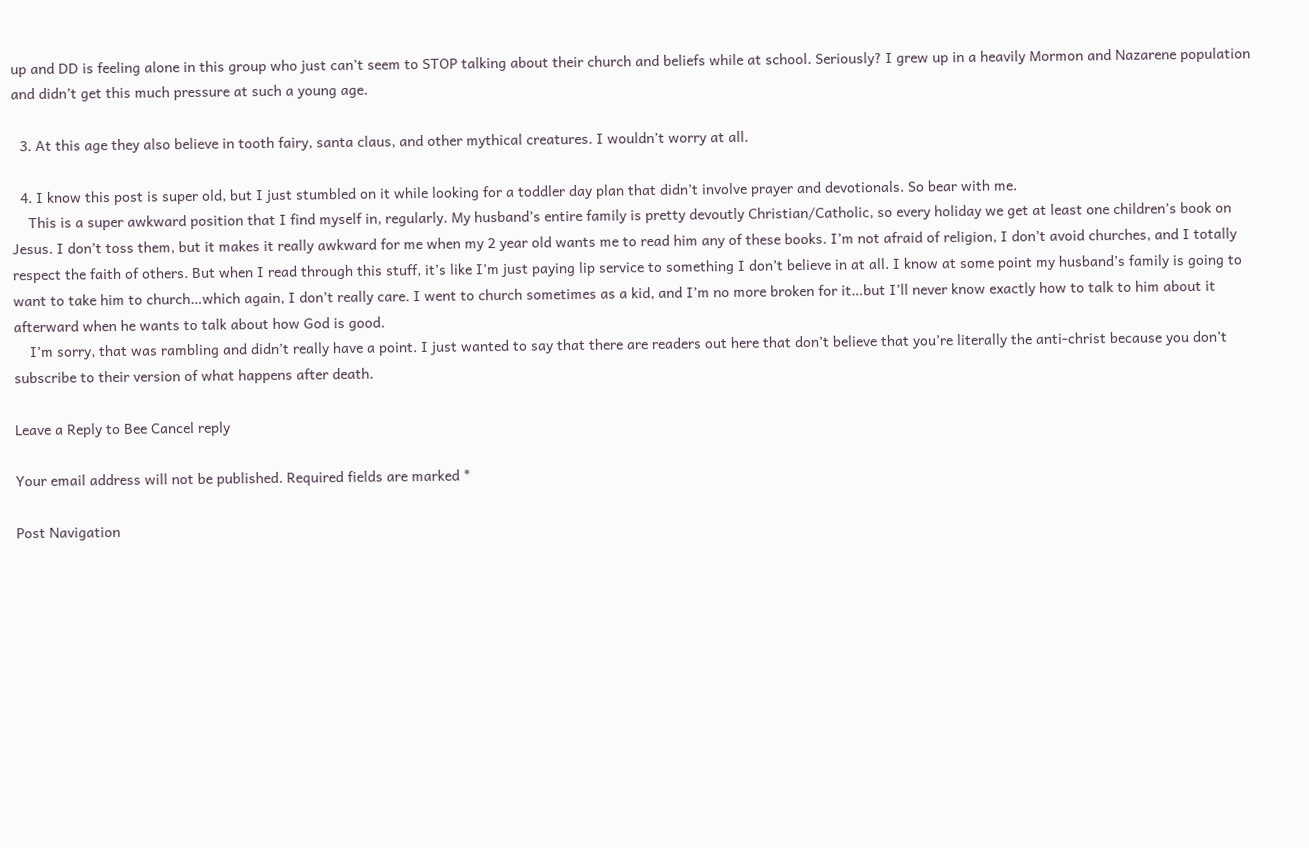up and DD is feeling alone in this group who just can’t seem to STOP talking about their church and beliefs while at school. Seriously? I grew up in a heavily Mormon and Nazarene population and didn’t get this much pressure at such a young age.

  3. At this age they also believe in tooth fairy, santa claus, and other mythical creatures. I wouldn’t worry at all.

  4. I know this post is super old, but I just stumbled on it while looking for a toddler day plan that didn’t involve prayer and devotionals. So bear with me.
    This is a super awkward position that I find myself in, regularly. My husband’s entire family is pretty devoutly Christian/Catholic, so every holiday we get at least one children’s book on Jesus. I don’t toss them, but it makes it really awkward for me when my 2 year old wants me to read him any of these books. I’m not afraid of religion, I don’t avoid churches, and I totally respect the faith of others. But when I read through this stuff, it’s like I’m just paying lip service to something I don’t believe in at all. I know at some point my husband’s family is going to want to take him to church…which again, I don’t really care. I went to church sometimes as a kid, and I’m no more broken for it…but I’ll never know exactly how to talk to him about it afterward when he wants to talk about how God is good.
    I’m sorry, that was rambling and didn’t really have a point. I just wanted to say that there are readers out here that don’t believe that you’re literally the anti-christ because you don’t subscribe to their version of what happens after death.

Leave a Reply to Bee Cancel reply

Your email address will not be published. Required fields are marked *

Post Navigation